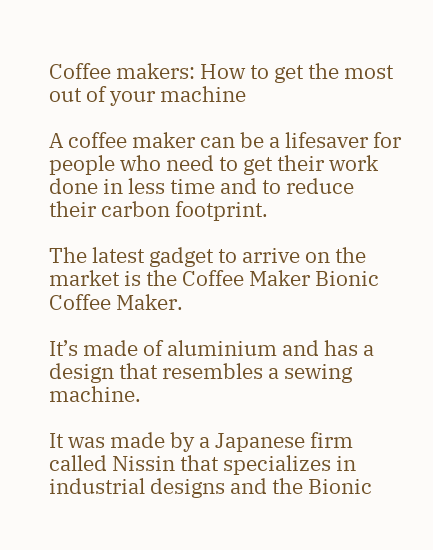Coffee makers: How to get the most out of your machine

A coffee maker can be a lifesaver for people who need to get their work done in less time and to reduce their carbon footprint.

The latest gadget to arrive on the market is the Coffee Maker Bionic Coffee Maker.

It’s made of aluminium and has a design that resembles a sewing machine.

It was made by a Japanese firm called Nissin that specializes in industrial designs and the Bionic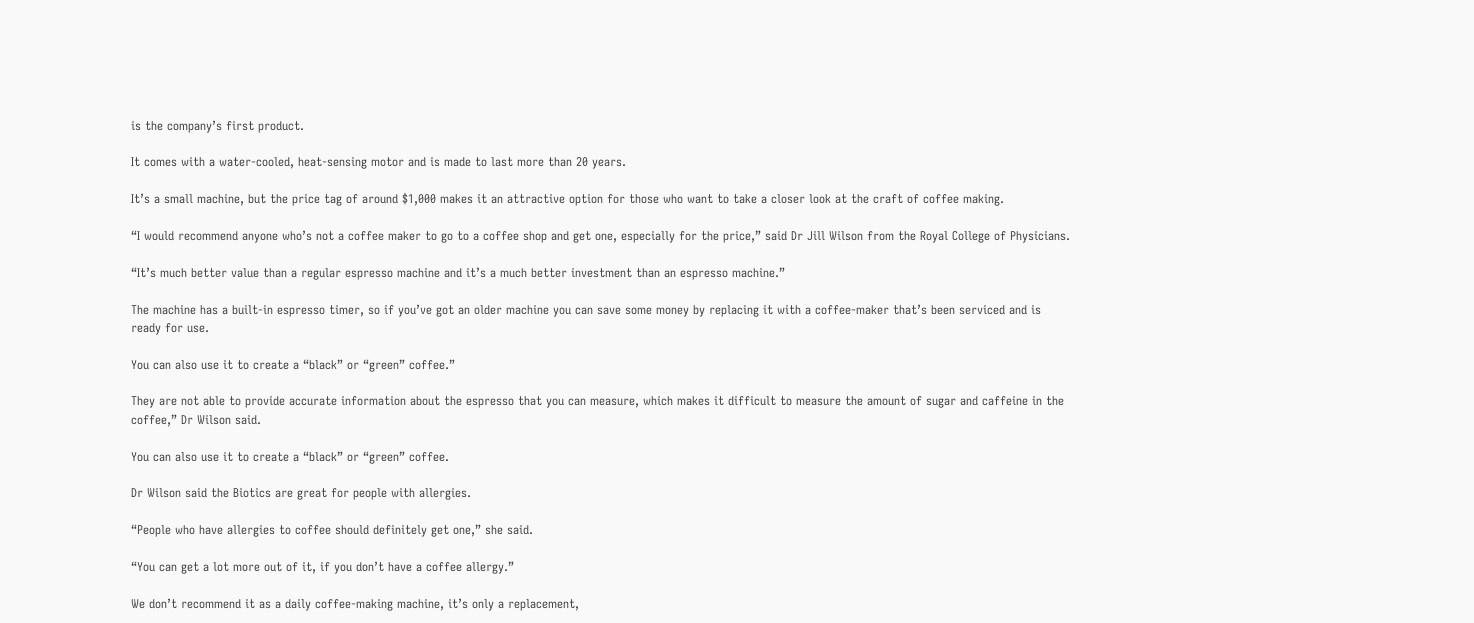is the company’s first product.

It comes with a water-cooled, heat-sensing motor and is made to last more than 20 years.

It’s a small machine, but the price tag of around $1,000 makes it an attractive option for those who want to take a closer look at the craft of coffee making.

“I would recommend anyone who’s not a coffee maker to go to a coffee shop and get one, especially for the price,” said Dr Jill Wilson from the Royal College of Physicians.

“It’s much better value than a regular espresso machine and it’s a much better investment than an espresso machine.”

The machine has a built-in espresso timer, so if you’ve got an older machine you can save some money by replacing it with a coffee-maker that’s been serviced and is ready for use.

You can also use it to create a “black” or “green” coffee.”

They are not able to provide accurate information about the espresso that you can measure, which makes it difficult to measure the amount of sugar and caffeine in the coffee,” Dr Wilson said.

You can also use it to create a “black” or “green” coffee.

Dr Wilson said the Biotics are great for people with allergies.

“People who have allergies to coffee should definitely get one,” she said.

“You can get a lot more out of it, if you don’t have a coffee allergy.”

We don’t recommend it as a daily coffee-making machine, it’s only a replacement,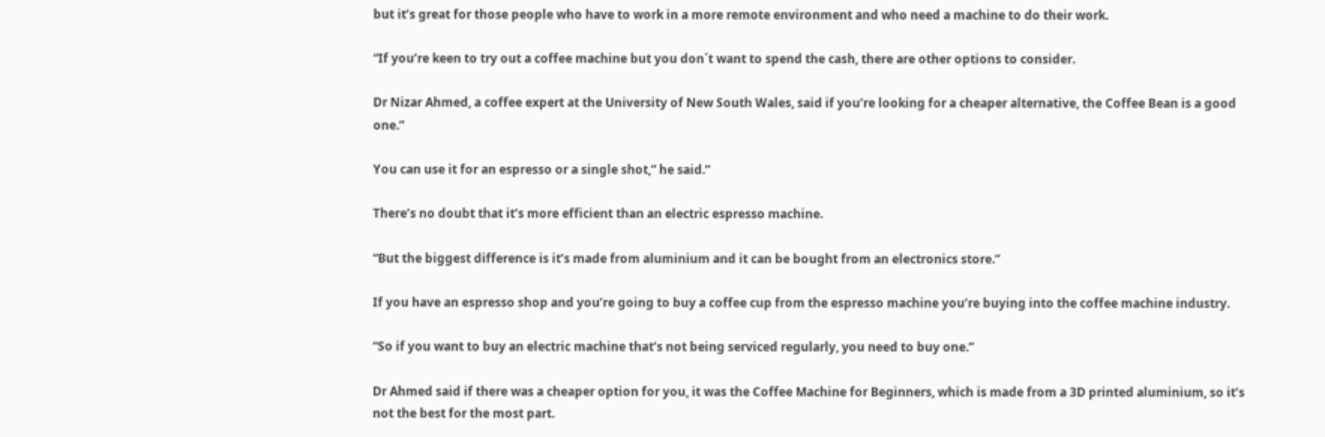but it’s great for those people who have to work in a more remote environment and who need a machine to do their work.

“If you’re keen to try out a coffee machine but you don´t want to spend the cash, there are other options to consider.

Dr Nizar Ahmed, a coffee expert at the University of New South Wales, said if you’re looking for a cheaper alternative, the Coffee Bean is a good one.”

You can use it for an espresso or a single shot,” he said.”

There’s no doubt that it’s more efficient than an electric espresso machine.

“But the biggest difference is it’s made from aluminium and it can be bought from an electronics store.”

If you have an espresso shop and you’re going to buy a coffee cup from the espresso machine you’re buying into the coffee machine industry.

“So if you want to buy an electric machine that’s not being serviced regularly, you need to buy one.”

Dr Ahmed said if there was a cheaper option for you, it was the Coffee Machine for Beginners, which is made from a 3D printed aluminium, so it’s not the best for the most part.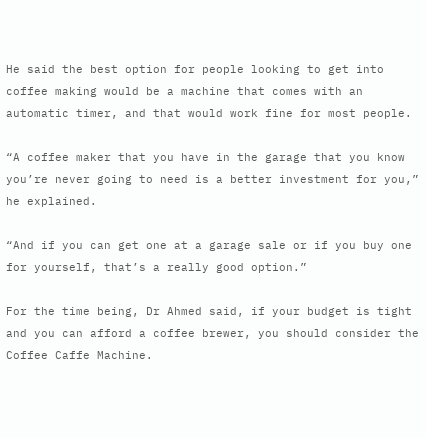He said the best option for people looking to get into coffee making would be a machine that comes with an automatic timer, and that would work fine for most people.

“A coffee maker that you have in the garage that you know you’re never going to need is a better investment for you,” he explained.

“And if you can get one at a garage sale or if you buy one for yourself, that’s a really good option.”

For the time being, Dr Ahmed said, if your budget is tight and you can afford a coffee brewer, you should consider the Coffee Caffe Machine.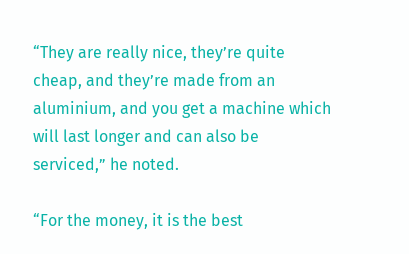“They are really nice, they’re quite cheap, and they’re made from an aluminium, and you get a machine which will last longer and can also be serviced,” he noted.

“For the money, it is the best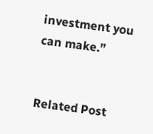investment you can make.”


Related Post